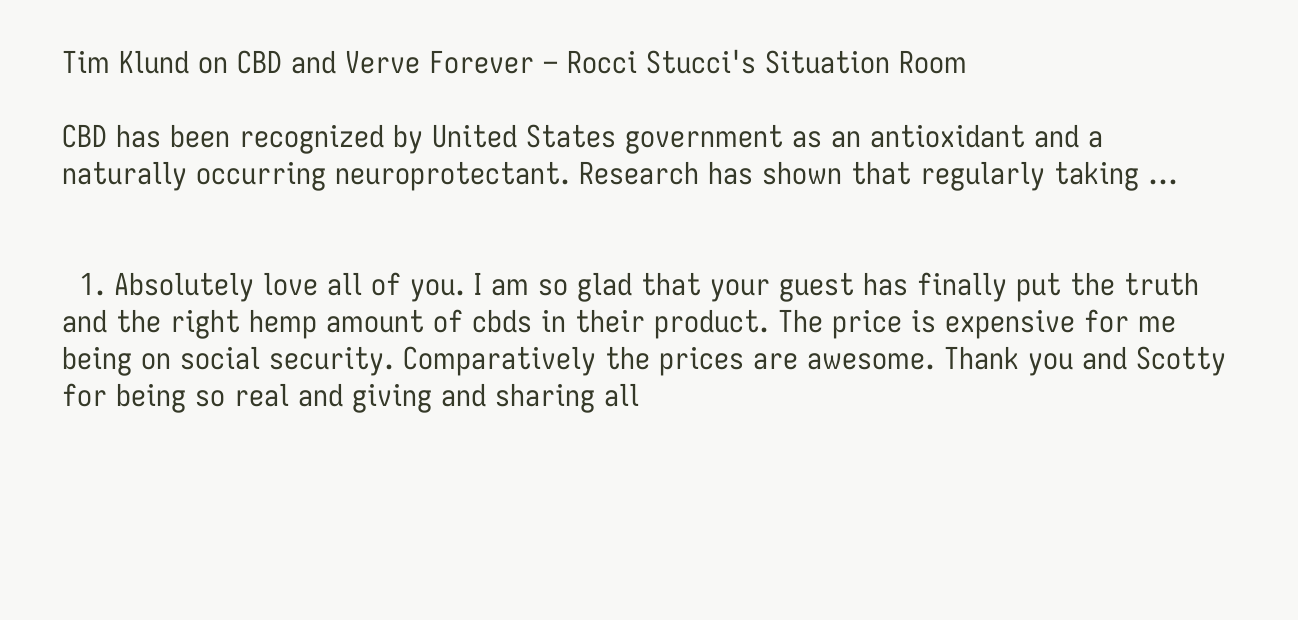Tim Klund on CBD and Verve Forever – Rocci Stucci's Situation Room

CBD has been recognized by United States government as an antioxidant and a naturally occurring neuroprotectant. Research has shown that regularly taking …


  1. Absolutely love all of you. I am so glad that your guest has finally put the truth and the right hemp amount of cbds in their product. The price is expensive for me being on social security. Comparatively the prices are awesome. Thank you and Scotty for being so real and giving and sharing all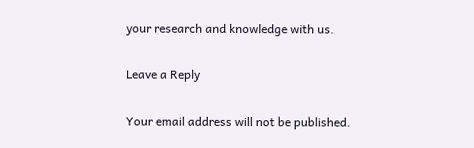your research and knowledge with us.

Leave a Reply

Your email address will not be published.